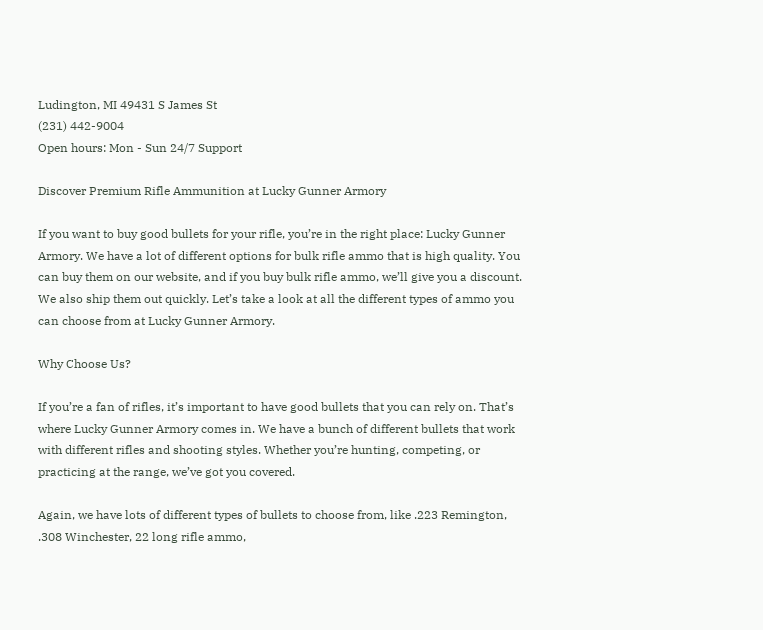Ludington, MI 49431 S James St
(231) 442-9004
Open hours: Mon - Sun 24/7 Support

Discover Premium Rifle Ammunition at Lucky Gunner Armory

If you want to buy good bullets for your rifle, you’re in the right place: Lucky Gunner Armory. We have a lot of different options for bulk rifle ammo that is high quality. You can buy them on our website, and if you buy bulk rifle ammo, we’ll give you a discount. We also ship them out quickly. Let’s take a look at all the different types of ammo you can choose from at Lucky Gunner Armory.

Why Choose Us?

If you’re a fan of rifles, it’s important to have good bullets that you can rely on. That’s where Lucky Gunner Armory comes in. We have a bunch of different bullets that work with different rifles and shooting styles. Whether you’re hunting, competing, or practicing at the range, we’ve got you covered.

Again, we have lots of different types of bullets to choose from, like .223 Remington, .308 Winchester, 22 long rifle ammo,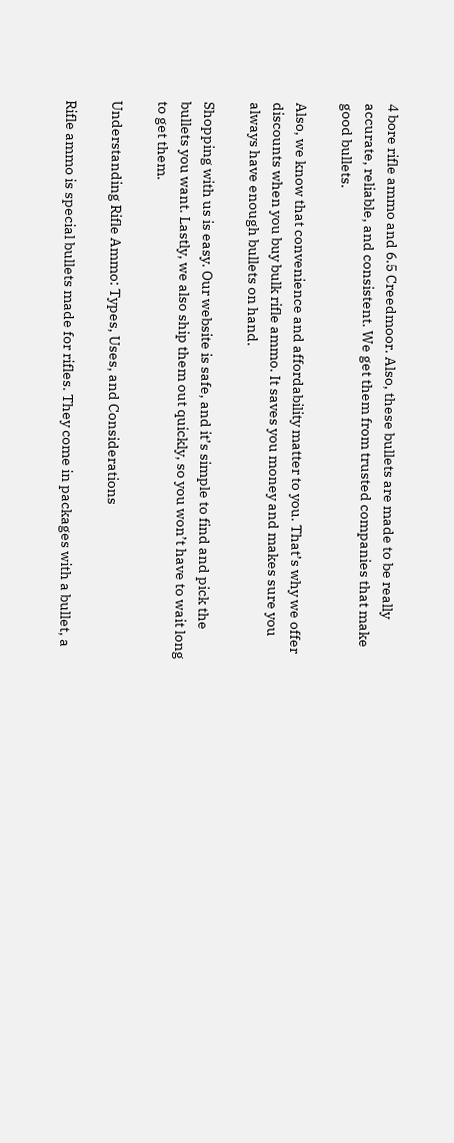4 bore rifle ammo and 6.5 Creedmoor. Also, these bullets are made to be really accurate, reliable, and consistent. We get them from trusted companies that make good bullets.

Also, we know that convenience and affordability matter to you. That’s why we offer discounts when you buy bulk rifle ammo. It saves you money and makes sure you always have enough bullets on hand.

Shopping with us is easy. Our website is safe, and it’s simple to find and pick the bullets you want. Lastly, we also ship them out quickly, so you won’t have to wait long to get them.

Understanding Rifle Ammo: Types, Uses, and Considerations

Rifle ammo is special bullets made for rifles. They come in packages with a bullet, a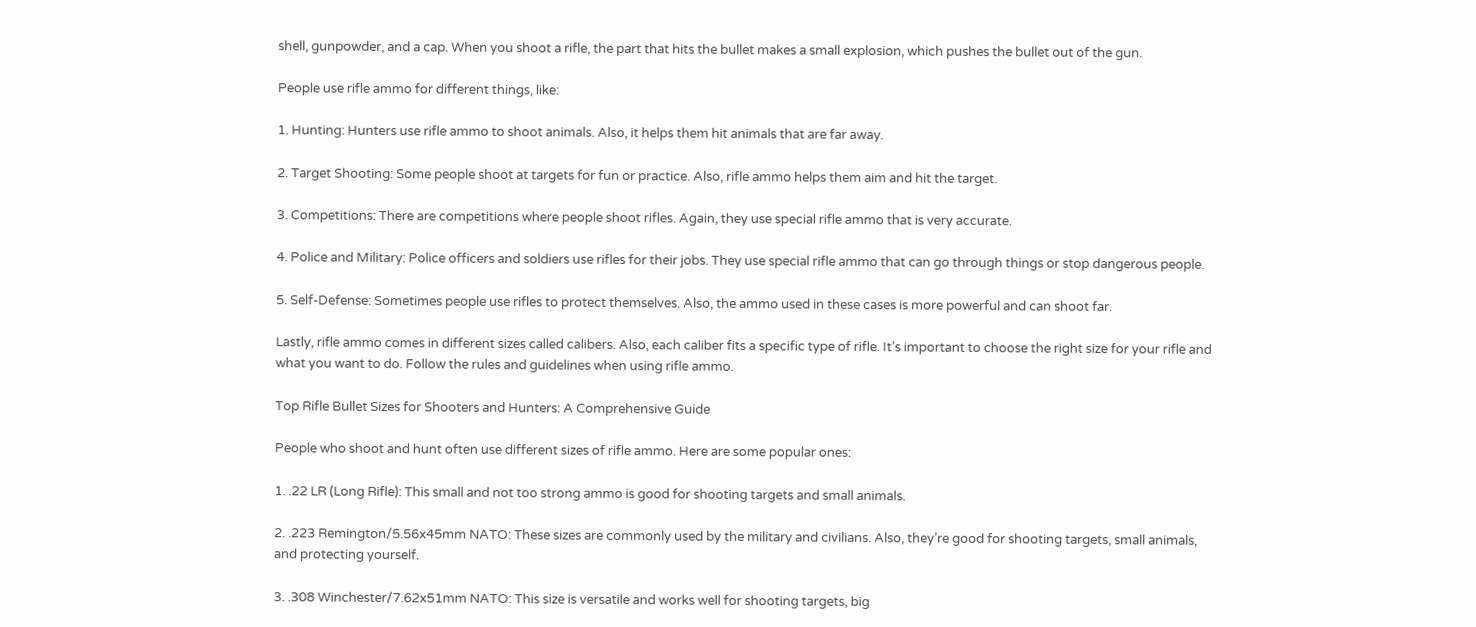shell, gunpowder, and a cap. When you shoot a rifle, the part that hits the bullet makes a small explosion, which pushes the bullet out of the gun.

People use rifle ammo for different things, like:

1. Hunting: Hunters use rifle ammo to shoot animals. Also, it helps them hit animals that are far away.

2. Target Shooting: Some people shoot at targets for fun or practice. Also, rifle ammo helps them aim and hit the target.

3. Competitions: There are competitions where people shoot rifles. Again, they use special rifle ammo that is very accurate.

4. Police and Military: Police officers and soldiers use rifles for their jobs. They use special rifle ammo that can go through things or stop dangerous people.

5. Self-Defense: Sometimes people use rifles to protect themselves. Also, the ammo used in these cases is more powerful and can shoot far.

Lastly, rifle ammo comes in different sizes called calibers. Also, each caliber fits a specific type of rifle. It’s important to choose the right size for your rifle and what you want to do. Follow the rules and guidelines when using rifle ammo.

Top Rifle Bullet Sizes for Shooters and Hunters: A Comprehensive Guide

People who shoot and hunt often use different sizes of rifle ammo. Here are some popular ones:

1. .22 LR (Long Rifle): This small and not too strong ammo is good for shooting targets and small animals.

2. .223 Remington/5.56x45mm NATO: These sizes are commonly used by the military and civilians. Also, they’re good for shooting targets, small animals, and protecting yourself.

3. .308 Winchester/7.62x51mm NATO: This size is versatile and works well for shooting targets, big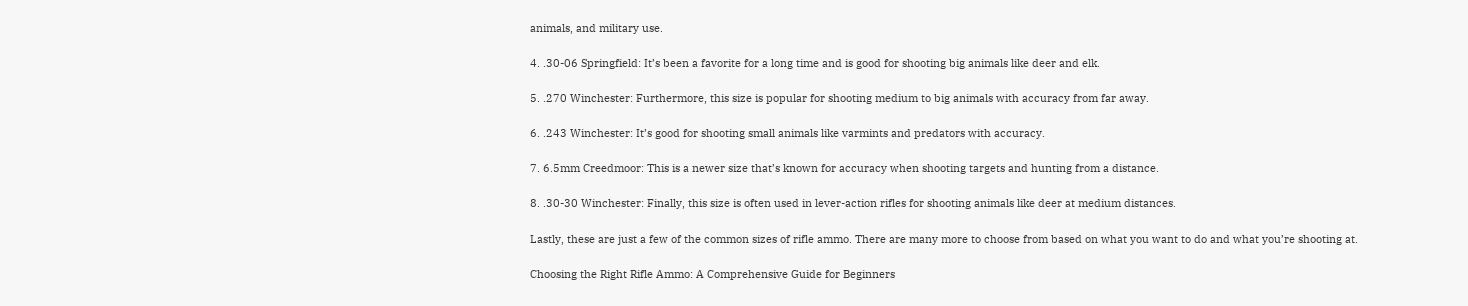animals, and military use.

4. .30-06 Springfield: It’s been a favorite for a long time and is good for shooting big animals like deer and elk.

5. .270 Winchester: Furthermore, this size is popular for shooting medium to big animals with accuracy from far away.

6. .243 Winchester: It’s good for shooting small animals like varmints and predators with accuracy.

7. 6.5mm Creedmoor: This is a newer size that’s known for accuracy when shooting targets and hunting from a distance.

8. .30-30 Winchester: Finally, this size is often used in lever-action rifles for shooting animals like deer at medium distances.

Lastly, these are just a few of the common sizes of rifle ammo. There are many more to choose from based on what you want to do and what you’re shooting at.

Choosing the Right Rifle Ammo: A Comprehensive Guide for Beginners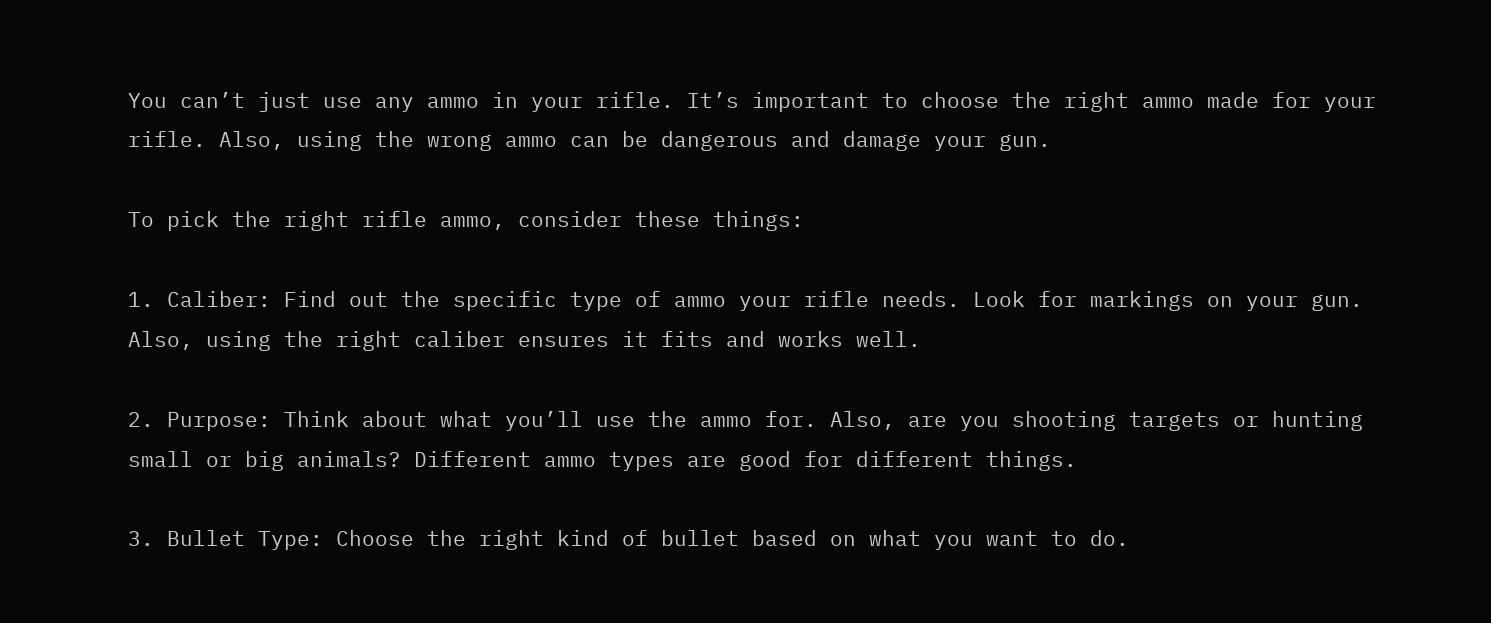You can’t just use any ammo in your rifle. It’s important to choose the right ammo made for your rifle. Also, using the wrong ammo can be dangerous and damage your gun.

To pick the right rifle ammo, consider these things:

1. Caliber: Find out the specific type of ammo your rifle needs. Look for markings on your gun. Also, using the right caliber ensures it fits and works well.

2. Purpose: Think about what you’ll use the ammo for. Also, are you shooting targets or hunting small or big animals? Different ammo types are good for different things.

3. Bullet Type: Choose the right kind of bullet based on what you want to do.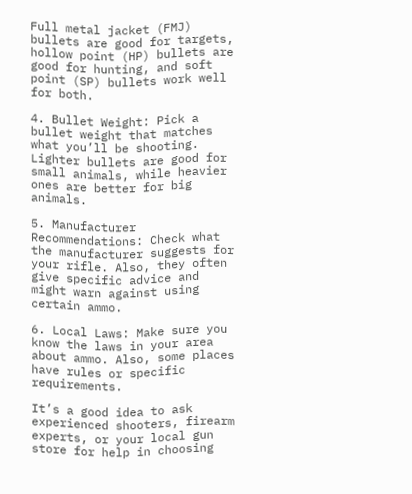Full metal jacket (FMJ) bullets are good for targets, hollow point (HP) bullets are good for hunting, and soft point (SP) bullets work well for both.

4. Bullet Weight: Pick a bullet weight that matches what you’ll be shooting. Lighter bullets are good for small animals, while heavier ones are better for big animals.

5. Manufacturer Recommendations: Check what the manufacturer suggests for your rifle. Also, they often give specific advice and might warn against using certain ammo.

6. Local Laws: Make sure you know the laws in your area about ammo. Also, some places have rules or specific requirements.

It’s a good idea to ask experienced shooters, firearm experts, or your local gun store for help in choosing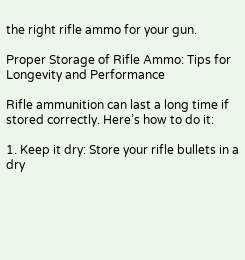the right rifle ammo for your gun.

Proper Storage of Rifle Ammo: Tips for Longevity and Performance

Rifle ammunition can last a long time if stored correctly. Here’s how to do it:

1. Keep it dry: Store your rifle bullets in a dry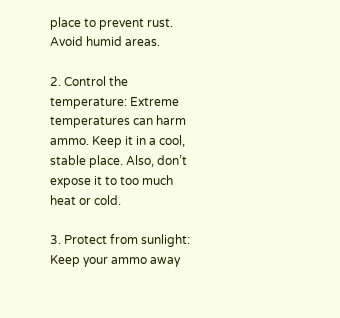place to prevent rust. Avoid humid areas.

2. Control the temperature: Extreme temperatures can harm ammo. Keep it in a cool, stable place. Also, don’t expose it to too much heat or cold.

3. Protect from sunlight: Keep your ammo away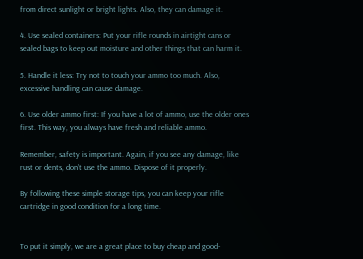from direct sunlight or bright lights. Also, they can damage it.

4. Use sealed containers: Put your rifle rounds in airtight cans or sealed bags to keep out moisture and other things that can harm it.

5. Handle it less: Try not to touch your ammo too much. Also, excessive handling can cause damage.

6. Use older ammo first: If you have a lot of ammo, use the older ones first. This way, you always have fresh and reliable ammo.

Remember, safety is important. Again, if you see any damage, like rust or dents, don’t use the ammo. Dispose of it properly.

By following these simple storage tips, you can keep your rifle cartridge in good condition for a long time.


To put it simply, we are a great place to buy cheap and good-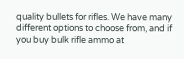quality bullets for rifles. We have many different options to choose from, and if you buy bulk rifle ammo at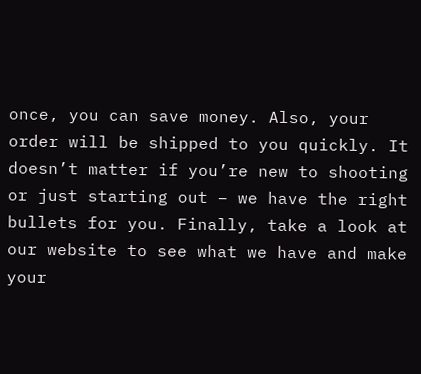once, you can save money. Also, your order will be shipped to you quickly. It doesn’t matter if you’re new to shooting or just starting out – we have the right bullets for you. Finally, take a look at our website to see what we have and make your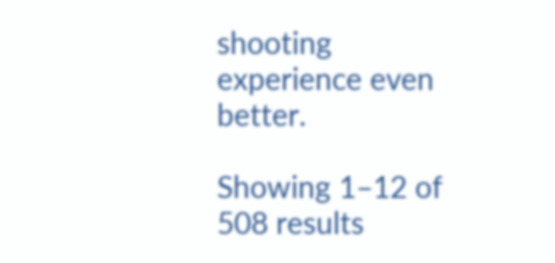shooting experience even better.

Showing 1–12 of 508 results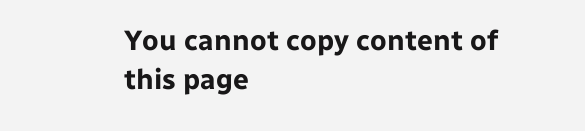You cannot copy content of this page